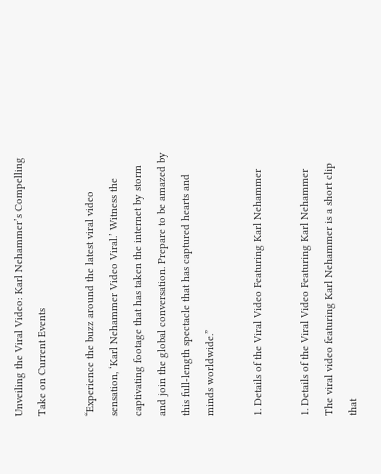Unveiling the Viral Video: Karl Nehammer’s Compelling Take on Current Events

“Experience the buzz around the latest viral video sensation, ‘Karl Nehammer Video Viral.’ Witness the captivating footage that has taken the internet by storm and join the global conversation. Prepare to be amazed by this full-length spectacle that has captured hearts and minds worldwide.”

1. Details of the Viral Video Featuring Karl Nehammer

1. Details of the Viral Video Featuring Karl Nehammer
The viral video featuring Karl Nehammer is a short clip that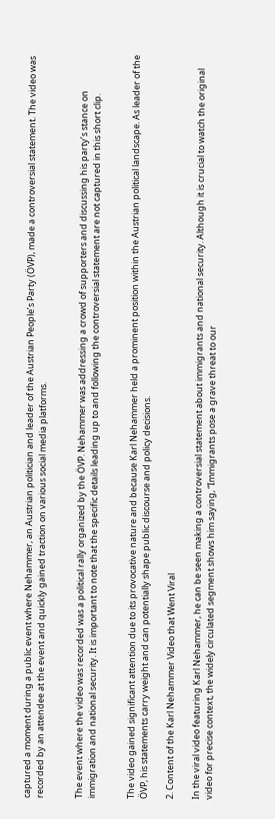captured a moment during a public event where Nehammer, an Austrian politician and leader of the Austrian People’s Party (ÖVP), made a controversial statement. The video was recorded by an attendee at the event and quickly gained traction on various social media platforms.


The event where the video was recorded was a political rally organized by the ÖVP. Nehammer was addressing a crowd of supporters and discussing his party’s stance on immigration and national security. It is important to note that the specific details leading up to and following the controversial statement are not captured in this short clip.


The video gained significant attention due to its provocative nature and because Karl Nehammer held a prominent position within the Austrian political landscape. As leader of the ÖVP, his statements carry weight and can potentially shape public discourse and policy decisions.

2. Content of the Karl Nehammer Video that Went Viral

In the viral video featuring Karl Nehammer, he can be seen making a controversial statement about immigrants and national security. Although it is crucial to watch the original video for precise context, the widely circulated segment shows him saying, “Immigrants pose a grave threat to our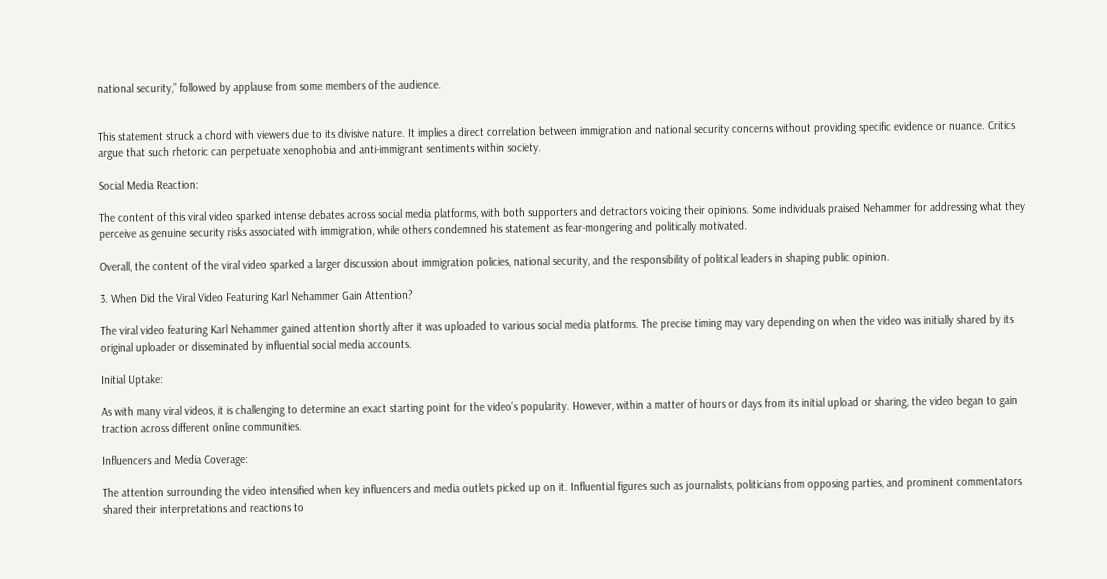national security,” followed by applause from some members of the audience.


This statement struck a chord with viewers due to its divisive nature. It implies a direct correlation between immigration and national security concerns without providing specific evidence or nuance. Critics argue that such rhetoric can perpetuate xenophobia and anti-immigrant sentiments within society.

Social Media Reaction:

The content of this viral video sparked intense debates across social media platforms, with both supporters and detractors voicing their opinions. Some individuals praised Nehammer for addressing what they perceive as genuine security risks associated with immigration, while others condemned his statement as fear-mongering and politically motivated.

Overall, the content of the viral video sparked a larger discussion about immigration policies, national security, and the responsibility of political leaders in shaping public opinion.

3. When Did the Viral Video Featuring Karl Nehammer Gain Attention?

The viral video featuring Karl Nehammer gained attention shortly after it was uploaded to various social media platforms. The precise timing may vary depending on when the video was initially shared by its original uploader or disseminated by influential social media accounts.

Initial Uptake:

As with many viral videos, it is challenging to determine an exact starting point for the video’s popularity. However, within a matter of hours or days from its initial upload or sharing, the video began to gain traction across different online communities.

Influencers and Media Coverage:

The attention surrounding the video intensified when key influencers and media outlets picked up on it. Influential figures such as journalists, politicians from opposing parties, and prominent commentators shared their interpretations and reactions to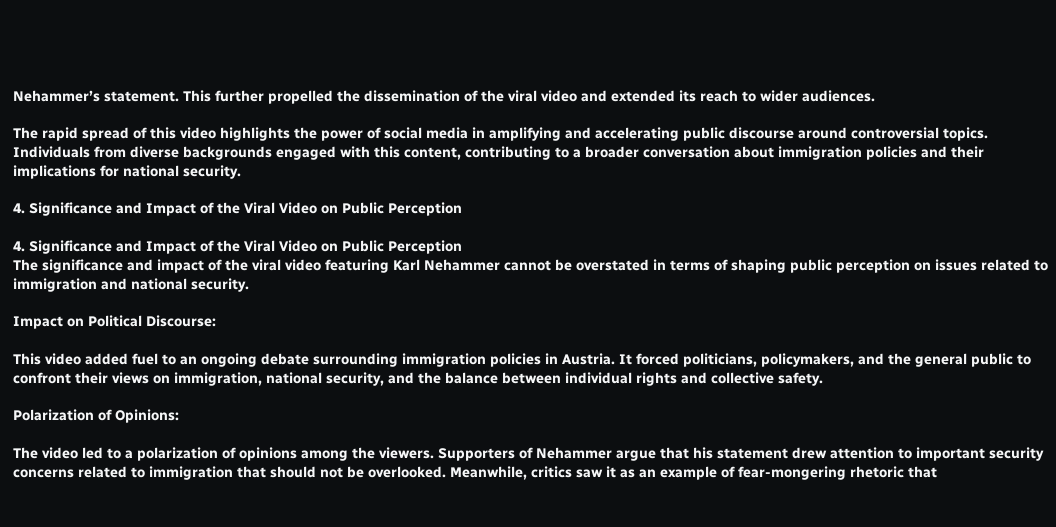Nehammer’s statement. This further propelled the dissemination of the viral video and extended its reach to wider audiences.

The rapid spread of this video highlights the power of social media in amplifying and accelerating public discourse around controversial topics. Individuals from diverse backgrounds engaged with this content, contributing to a broader conversation about immigration policies and their implications for national security.

4. Significance and Impact of the Viral Video on Public Perception

4. Significance and Impact of the Viral Video on Public Perception
The significance and impact of the viral video featuring Karl Nehammer cannot be overstated in terms of shaping public perception on issues related to immigration and national security.

Impact on Political Discourse:

This video added fuel to an ongoing debate surrounding immigration policies in Austria. It forced politicians, policymakers, and the general public to confront their views on immigration, national security, and the balance between individual rights and collective safety.

Polarization of Opinions:

The video led to a polarization of opinions among the viewers. Supporters of Nehammer argue that his statement drew attention to important security concerns related to immigration that should not be overlooked. Meanwhile, critics saw it as an example of fear-mongering rhetoric that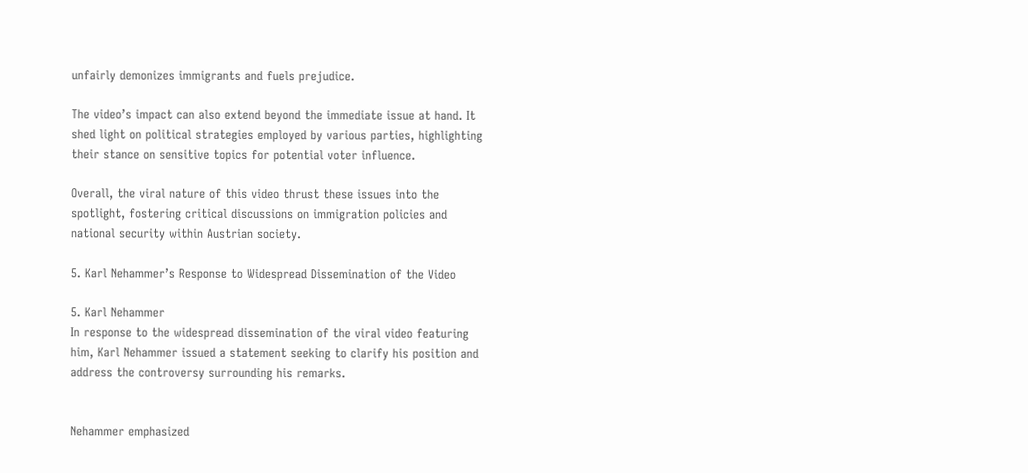unfairly demonizes immigrants and fuels prejudice.

The video’s impact can also extend beyond the immediate issue at hand. It shed light on political strategies employed by various parties, highlighting their stance on sensitive topics for potential voter influence.

Overall, the viral nature of this video thrust these issues into the spotlight, fostering critical discussions on immigration policies and national security within Austrian society.

5. Karl Nehammer’s Response to Widespread Dissemination of the Video

5. Karl Nehammer
In response to the widespread dissemination of the viral video featuring him, Karl Nehammer issued a statement seeking to clarify his position and address the controversy surrounding his remarks.


Nehammer emphasized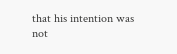that his intention was not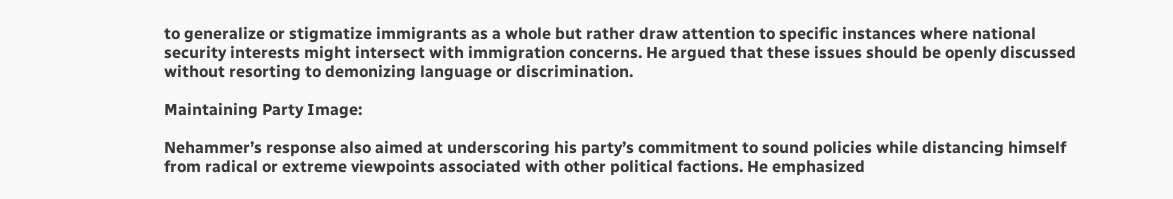to generalize or stigmatize immigrants as a whole but rather draw attention to specific instances where national security interests might intersect with immigration concerns. He argued that these issues should be openly discussed without resorting to demonizing language or discrimination.

Maintaining Party Image:

Nehammer’s response also aimed at underscoring his party’s commitment to sound policies while distancing himself from radical or extreme viewpoints associated with other political factions. He emphasized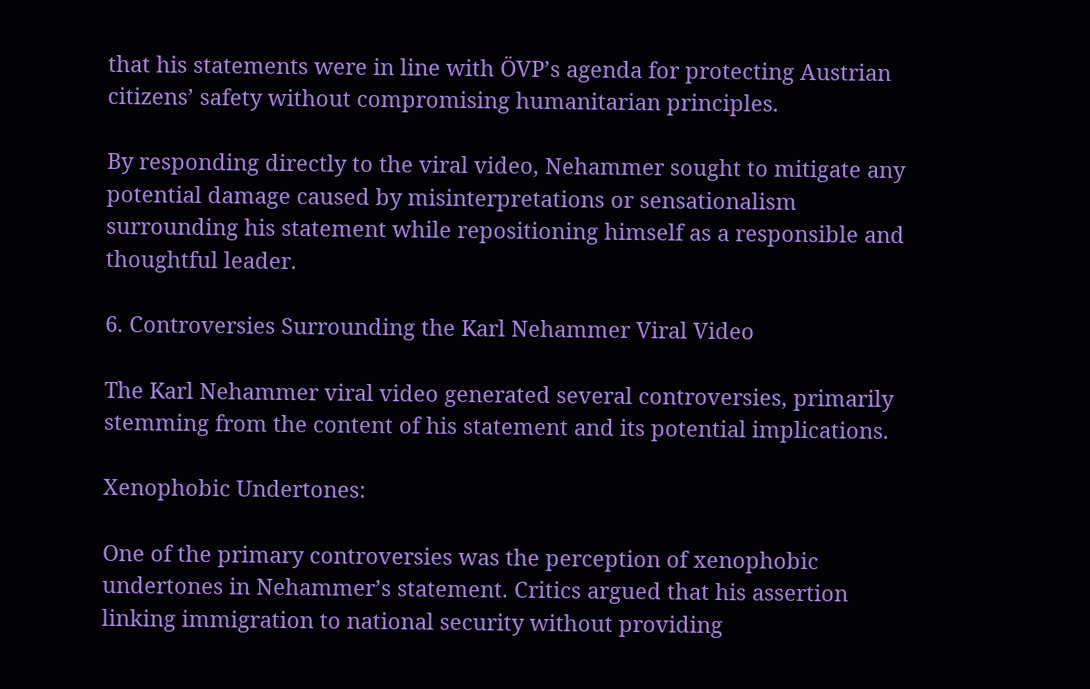that his statements were in line with ÖVP’s agenda for protecting Austrian citizens’ safety without compromising humanitarian principles.

By responding directly to the viral video, Nehammer sought to mitigate any potential damage caused by misinterpretations or sensationalism surrounding his statement while repositioning himself as a responsible and thoughtful leader.

6. Controversies Surrounding the Karl Nehammer Viral Video

The Karl Nehammer viral video generated several controversies, primarily stemming from the content of his statement and its potential implications.

Xenophobic Undertones:

One of the primary controversies was the perception of xenophobic undertones in Nehammer’s statement. Critics argued that his assertion linking immigration to national security without providing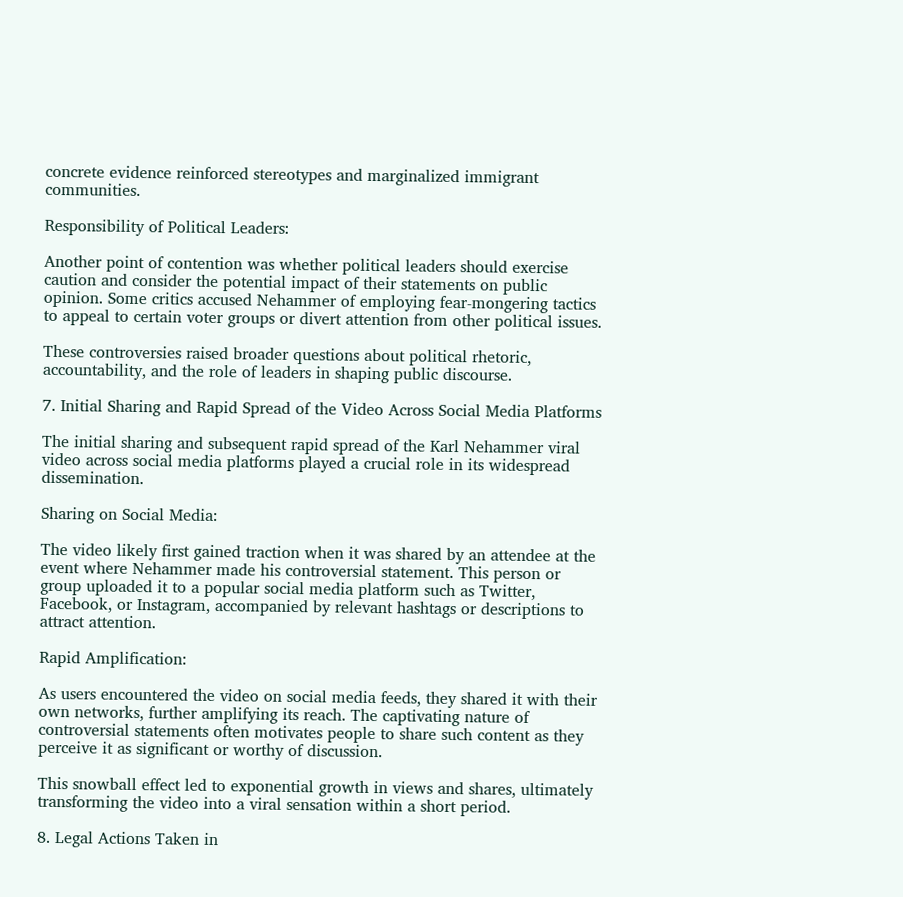concrete evidence reinforced stereotypes and marginalized immigrant communities.

Responsibility of Political Leaders:

Another point of contention was whether political leaders should exercise caution and consider the potential impact of their statements on public opinion. Some critics accused Nehammer of employing fear-mongering tactics to appeal to certain voter groups or divert attention from other political issues.

These controversies raised broader questions about political rhetoric, accountability, and the role of leaders in shaping public discourse.

7. Initial Sharing and Rapid Spread of the Video Across Social Media Platforms

The initial sharing and subsequent rapid spread of the Karl Nehammer viral video across social media platforms played a crucial role in its widespread dissemination.

Sharing on Social Media:

The video likely first gained traction when it was shared by an attendee at the event where Nehammer made his controversial statement. This person or group uploaded it to a popular social media platform such as Twitter, Facebook, or Instagram, accompanied by relevant hashtags or descriptions to attract attention.

Rapid Amplification:

As users encountered the video on social media feeds, they shared it with their own networks, further amplifying its reach. The captivating nature of controversial statements often motivates people to share such content as they perceive it as significant or worthy of discussion.

This snowball effect led to exponential growth in views and shares, ultimately transforming the video into a viral sensation within a short period.

8. Legal Actions Taken in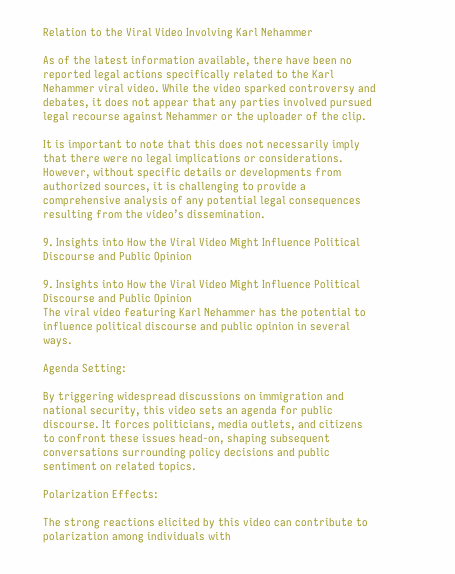Relation to the Viral Video Involving Karl Nehammer

As of the latest information available, there have been no reported legal actions specifically related to the Karl Nehammer viral video. While the video sparked controversy and debates, it does not appear that any parties involved pursued legal recourse against Nehammer or the uploader of the clip.

It is important to note that this does not necessarily imply that there were no legal implications or considerations. However, without specific details or developments from authorized sources, it is challenging to provide a comprehensive analysis of any potential legal consequences resulting from the video’s dissemination.

9. Insights into How the Viral Video Might Influence Political Discourse and Public Opinion

9. Insights into How the Viral Video Might Influence Political Discourse and Public Opinion
The viral video featuring Karl Nehammer has the potential to influence political discourse and public opinion in several ways.

Agenda Setting:

By triggering widespread discussions on immigration and national security, this video sets an agenda for public discourse. It forces politicians, media outlets, and citizens to confront these issues head-on, shaping subsequent conversations surrounding policy decisions and public sentiment on related topics.

Polarization Effects:

The strong reactions elicited by this video can contribute to polarization among individuals with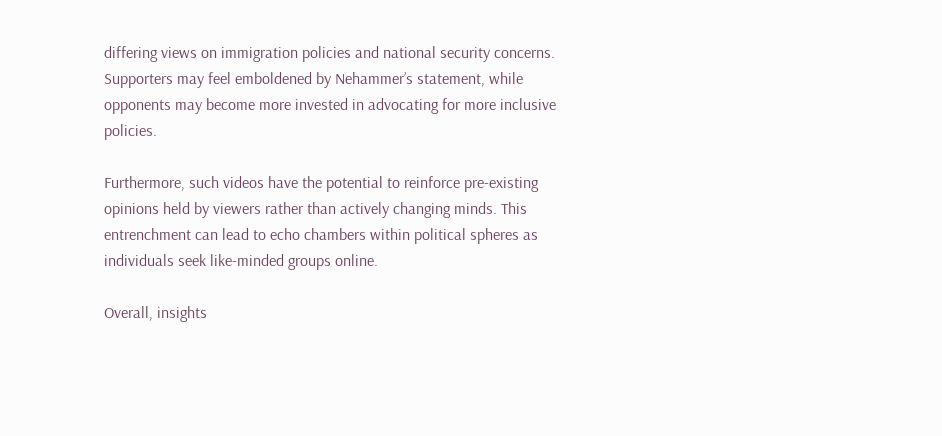differing views on immigration policies and national security concerns. Supporters may feel emboldened by Nehammer’s statement, while opponents may become more invested in advocating for more inclusive policies.

Furthermore, such videos have the potential to reinforce pre-existing opinions held by viewers rather than actively changing minds. This entrenchment can lead to echo chambers within political spheres as individuals seek like-minded groups online.

Overall, insights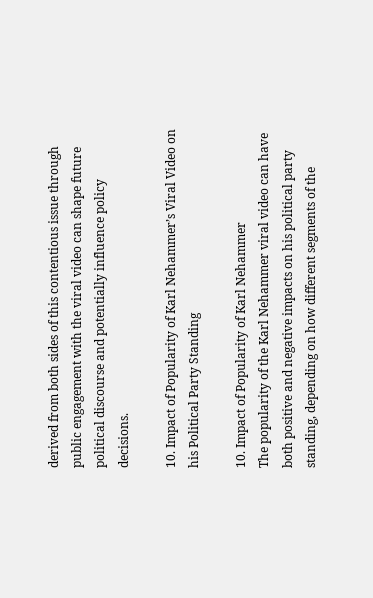derived from both sides of this contentious issue through public engagement with the viral video can shape future political discourse and potentially influence policy decisions.

10. Impact of Popularity of Karl Nehammer’s Viral Video on his Political Party Standing

10. Impact of Popularity of Karl Nehammer
The popularity of the Karl Nehammer viral video can have both positive and negative impacts on his political party standing, depending on how different segments of the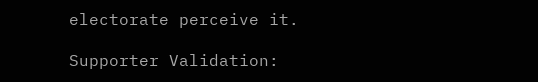electorate perceive it.

Supporter Validation: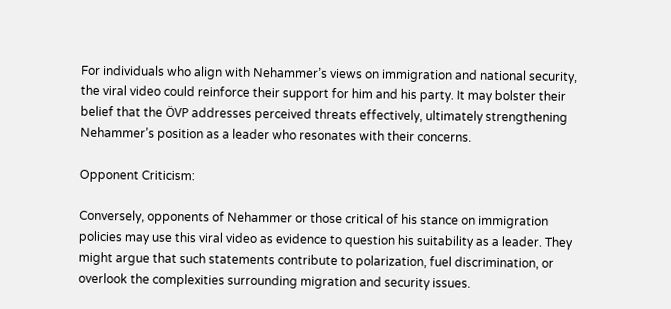For individuals who align with Nehammer’s views on immigration and national security, the viral video could reinforce their support for him and his party. It may bolster their belief that the ÖVP addresses perceived threats effectively, ultimately strengthening Nehammer’s position as a leader who resonates with their concerns.

Opponent Criticism:

Conversely, opponents of Nehammer or those critical of his stance on immigration policies may use this viral video as evidence to question his suitability as a leader. They might argue that such statements contribute to polarization, fuel discrimination, or overlook the complexities surrounding migration and security issues.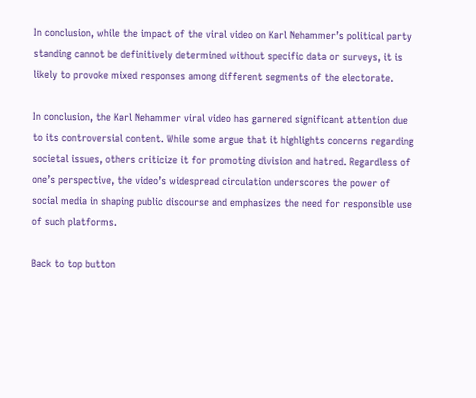In conclusion, while the impact of the viral video on Karl Nehammer’s political party standing cannot be definitively determined without specific data or surveys, it is likely to provoke mixed responses among different segments of the electorate.

In conclusion, the Karl Nehammer viral video has garnered significant attention due to its controversial content. While some argue that it highlights concerns regarding societal issues, others criticize it for promoting division and hatred. Regardless of one’s perspective, the video’s widespread circulation underscores the power of social media in shaping public discourse and emphasizes the need for responsible use of such platforms.

Back to top button